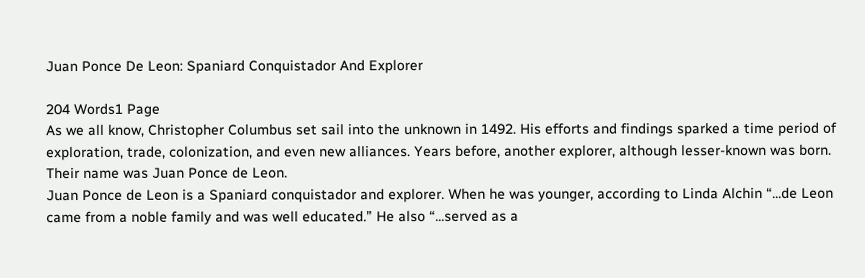Juan Ponce De Leon: Spaniard Conquistador And Explorer

204 Words1 Page
As we all know, Christopher Columbus set sail into the unknown in 1492. His efforts and findings sparked a time period of exploration, trade, colonization, and even new alliances. Years before, another explorer, although lesser-known was born. Their name was Juan Ponce de Leon.
Juan Ponce de Leon is a Spaniard conquistador and explorer. When he was younger, according to Linda Alchin “...de Leon came from a noble family and was well educated.” He also “...served as a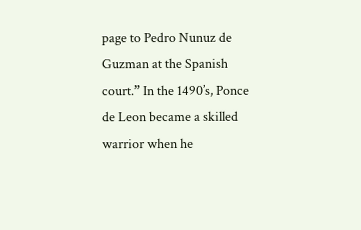page to Pedro Nunuz de Guzman at the Spanish court.” In the 1490’s, Ponce de Leon became a skilled warrior when he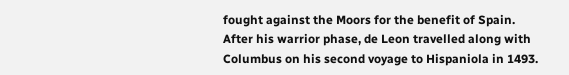fought against the Moors for the benefit of Spain. After his warrior phase, de Leon travelled along with Columbus on his second voyage to Hispaniola in 1493.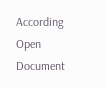According
Open Document